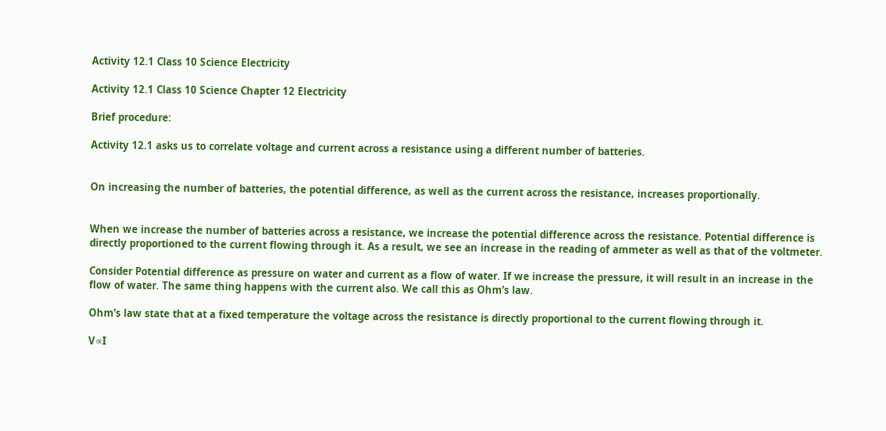Activity 12.1 Class 10 Science Electricity

Activity 12.1 Class 10 Science Chapter 12 Electricity

Brief procedure:

Activity 12.1 asks us to correlate voltage and current across a resistance using a different number of batteries.


On increasing the number of batteries, the potential difference, as well as the current across the resistance, increases proportionally.


When we increase the number of batteries across a resistance, we increase the potential difference across the resistance. Potential difference is directly proportioned to the current flowing through it. As a result, we see an increase in the reading of ammeter as well as that of the voltmeter.

Consider Potential difference as pressure on water and current as a flow of water. If we increase the pressure, it will result in an increase in the flow of water. The same thing happens with the current also. We call this as Ohm’s law.

Ohm’s law state that at a fixed temperature the voltage across the resistance is directly proportional to the current flowing through it.

V∝I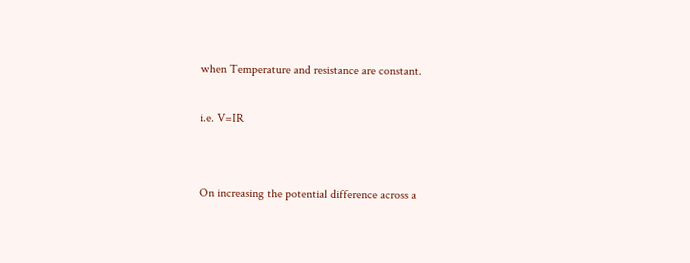when Temperature and resistance are constant.

i.e. V=IR


On increasing the potential difference across a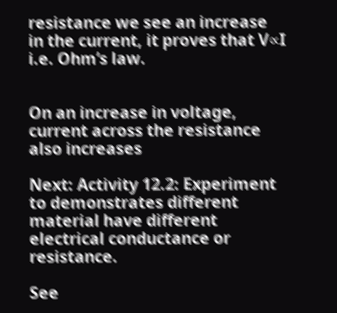resistance we see an increase in the current, it proves that V∝I i.e. Ohm’s law.


On an increase in voltage, current across the resistance also increases

Next: Activity 12.2: Experiment to demonstrates different material have different electrical conductance or resistance.

See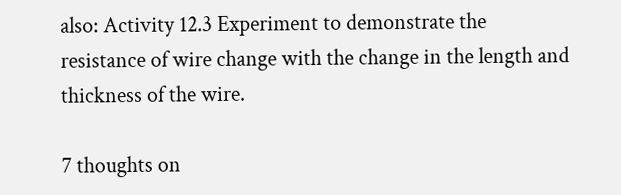also: Activity 12.3 Experiment to demonstrate the resistance of wire change with the change in the length and thickness of the wire.

7 thoughts on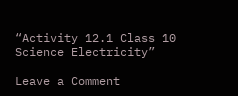“Activity 12.1 Class 10 Science Electricity”

Leave a Comment